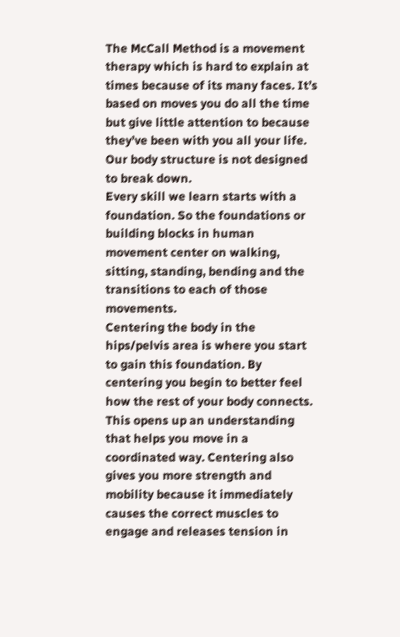The McCall Method is a movement therapy which is hard to explain at times because of its many faces. It’s based on moves you do all the time but give little attention to because they’ve been with you all your life.
Our body structure is not designed to break down.
Every skill we learn starts with a foundation. So the foundations or building blocks in human movement center on walking, sitting, standing, bending and the transitions to each of those movements.
Centering the body in the hips/pelvis area is where you start to gain this foundation. By centering you begin to better feel how the rest of your body connects. This opens up an understanding that helps you move in a coordinated way. Centering also gives you more strength and mobility because it immediately causes the correct muscles to engage and releases tension in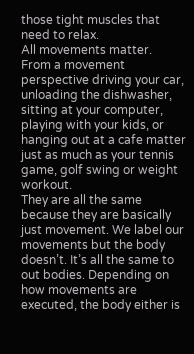those tight muscles that need to relax.
All movements matter.
From a movement perspective driving your car, unloading the dishwasher, sitting at your computer, playing with your kids, or hanging out at a cafe matter just as much as your tennis game, golf swing or weight workout.
They are all the same because they are basically just movement. We label our movements but the body doesn’t. It’s all the same to out bodies. Depending on how movements are executed, the body either is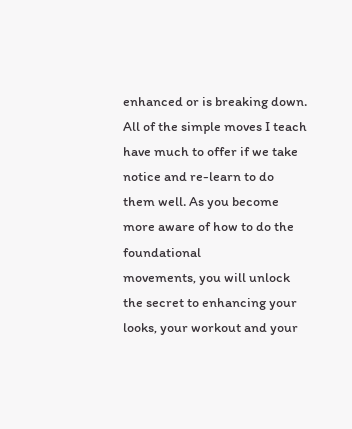enhanced or is breaking down. All of the simple moves I teach have much to offer if we take notice and re-learn to do them well. As you become more aware of how to do the foundational
movements, you will unlock the secret to enhancing your looks, your workout and your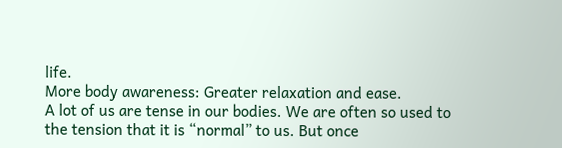life.
More body awareness: Greater relaxation and ease.
A lot of us are tense in our bodies. We are often so used to the tension that it is “normal” to us. But once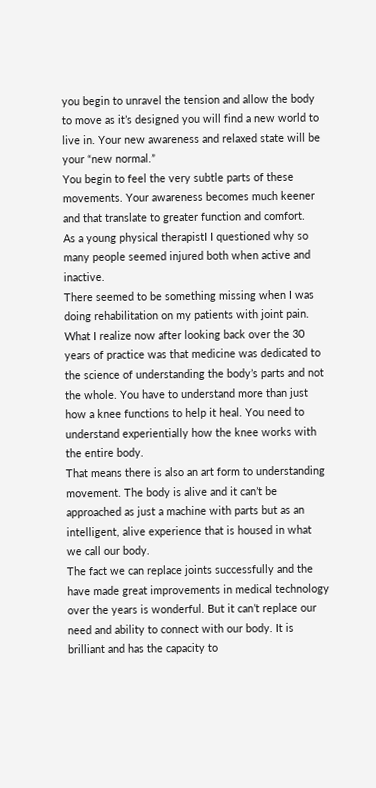you begin to unravel the tension and allow the body to move as it’s designed you will find a new world to live in. Your new awareness and relaxed state will be your “new normal.”
You begin to feel the very subtle parts of these movements. Your awareness becomes much keener and that translate to greater function and comfort.
As a young physical therapistI I questioned why so many people seemed injured both when active and inactive.
There seemed to be something missing when I was doing rehabilitation on my patients with joint pain. What I realize now after looking back over the 30 years of practice was that medicine was dedicated to the science of understanding the body’s parts and not the whole. You have to understand more than just how a knee functions to help it heal. You need to understand experientially how the knee works with the entire body.
That means there is also an art form to understanding movement. The body is alive and it can’t be approached as just a machine with parts but as an intelligent, alive experience that is housed in what we call our body.
The fact we can replace joints successfully and the have made great improvements in medical technology over the years is wonderful. But it can’t replace our need and ability to connect with our body. It is brilliant and has the capacity to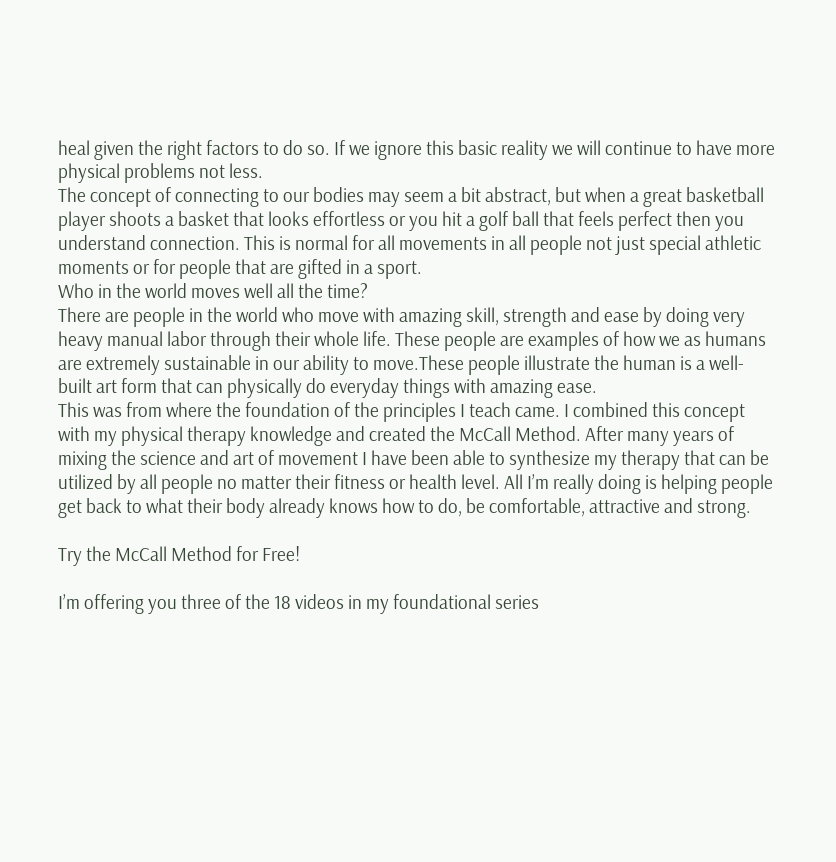heal given the right factors to do so. If we ignore this basic reality we will continue to have more physical problems not less.
The concept of connecting to our bodies may seem a bit abstract, but when a great basketball player shoots a basket that looks effortless or you hit a golf ball that feels perfect then you understand connection. This is normal for all movements in all people not just special athletic moments or for people that are gifted in a sport.
Who in the world moves well all the time?
There are people in the world who move with amazing skill, strength and ease by doing very heavy manual labor through their whole life. These people are examples of how we as humans are extremely sustainable in our ability to move.These people illustrate the human is a well-built art form that can physically do everyday things with amazing ease.
This was from where the foundation of the principles I teach came. I combined this concept with my physical therapy knowledge and created the McCall Method. After many years of mixing the science and art of movement I have been able to synthesize my therapy that can be utilized by all people no matter their fitness or health level. All I’m really doing is helping people get back to what their body already knows how to do, be comfortable, attractive and strong.

Try the McCall Method for Free!

I’m offering you three of the 18 videos in my foundational series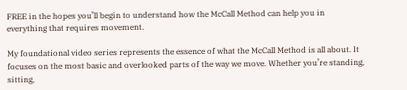FREE in the hopes you’ll begin to understand how the McCall Method can help you in everything that requires movement.

My foundational video series represents the essence of what the McCall Method is all about. It focuses on the most basic and overlooked parts of the way we move. Whether you’re standing, sitting,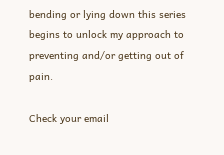bending or lying down this series begins to unlock my approach to preventing and/or getting out of pain.

Check your email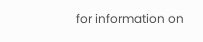for information on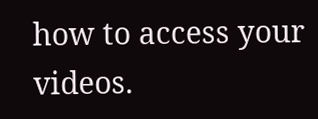how to access your videos.